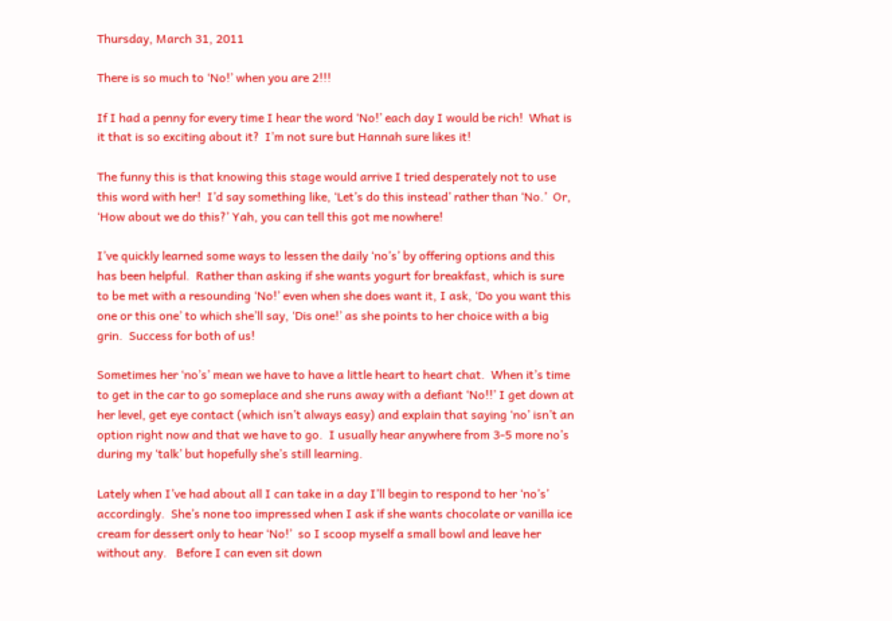Thursday, March 31, 2011

There is so much to ‘No!’ when you are 2!!!

If I had a penny for every time I hear the word ‘No!’ each day I would be rich!  What is it that is so exciting about it?  I’m not sure but Hannah sure likes it!

The funny this is that knowing this stage would arrive I tried desperately not to use this word with her!  I’d say something like, ‘Let’s do this instead’ rather than ‘No.’  Or, ‘How about we do this?’ Yah, you can tell this got me nowhere!

I’ve quickly learned some ways to lessen the daily ‘no’s’ by offering options and this has been helpful.  Rather than asking if she wants yogurt for breakfast, which is sure to be met with a resounding ‘No!’ even when she does want it, I ask, ‘Do you want this one or this one’ to which she’ll say, ‘Dis one!’ as she points to her choice with a big grin.  Success for both of us!

Sometimes her ‘no’s’ mean we have to have a little heart to heart chat.  When it’s time to get in the car to go someplace and she runs away with a defiant ‘No!!’ I get down at her level, get eye contact (which isn’t always easy) and explain that saying ‘no’ isn’t an option right now and that we have to go.  I usually hear anywhere from 3-5 more no’s during my ‘talk’ but hopefully she’s still learning.

Lately when I’ve had about all I can take in a day I’ll begin to respond to her ‘no’s’ accordingly.  She’s none too impressed when I ask if she wants chocolate or vanilla ice cream for dessert only to hear ‘No!’  so I scoop myself a small bowl and leave her without any.   Before I can even sit down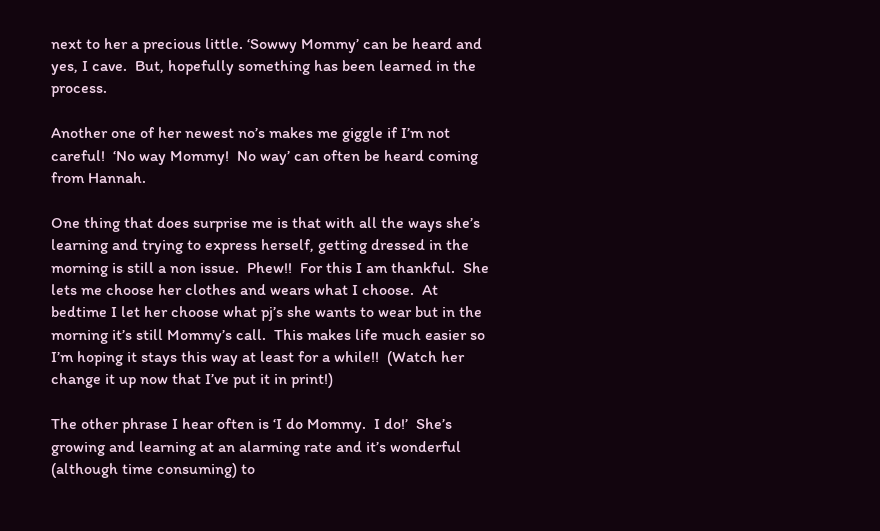next to her a precious little. ‘Sowwy Mommy’ can be heard and yes, I cave.  But, hopefully something has been learned in the process.

Another one of her newest no’s makes me giggle if I’m not careful!  ‘No way Mommy!  No way’ can often be heard coming from Hannah.

One thing that does surprise me is that with all the ways she’s learning and trying to express herself, getting dressed in the morning is still a non issue.  Phew!!  For this I am thankful.  She lets me choose her clothes and wears what I choose.  At bedtime I let her choose what pj’s she wants to wear but in the morning it’s still Mommy’s call.  This makes life much easier so I’m hoping it stays this way at least for a while!!  (Watch her change it up now that I’ve put it in print!)

The other phrase I hear often is ‘I do Mommy.  I do!’  She’s growing and learning at an alarming rate and it’s wonderful (although time consuming) to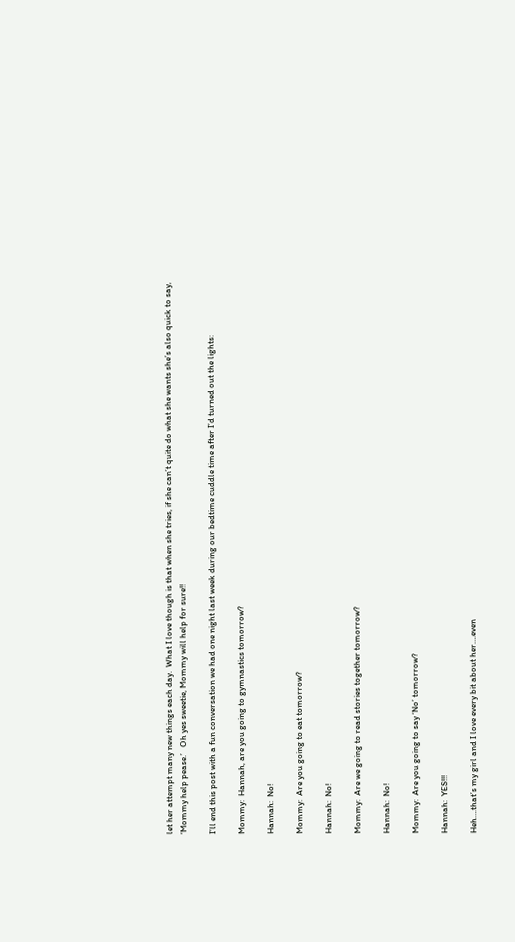let her attempt many new things each day.  What I love though is that when she tries, if she can’t quite do what she wants she’s also quick to say, ‘Mommy help pease.’   Oh yes sweetie, Mommy will help for sure!!

I’ll end this post with a fun conversation we had one night last week during our bedtime cuddle time after I’d turned out the lights:

Mommy:  Hannah, are you going to gymnastics tomorrow?

Hannah:  No!

Mommy:  Are you going to eat tomorrow?

Hannah:  No!

Mommy:  Are we going to read stories together tomorrow?

Hannah:  No!

Mommy:  Are you going to say ‘No’ tomorrow?

Hannah:  YES!!!

Heh….that’s my girl and I love every bit about her….even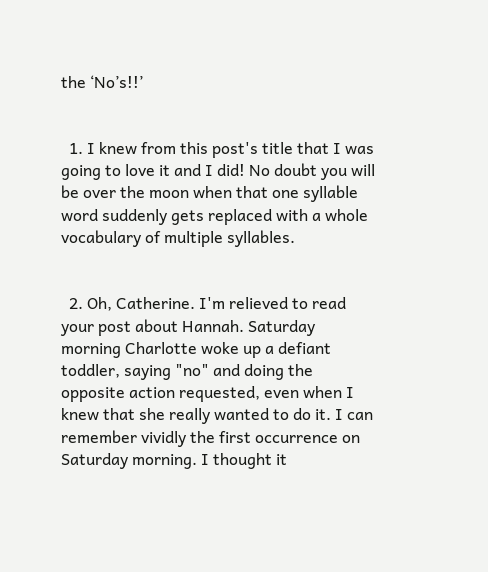the ‘No’s!!’


  1. I knew from this post's title that I was going to love it and I did! No doubt you will be over the moon when that one syllable word suddenly gets replaced with a whole vocabulary of multiple syllables.


  2. Oh, Catherine. I'm relieved to read your post about Hannah. Saturday morning Charlotte woke up a defiant toddler, saying "no" and doing the opposite action requested, even when I knew that she really wanted to do it. I can remember vividly the first occurrence on Saturday morning. I thought it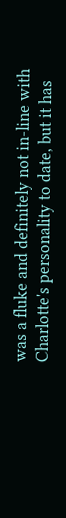was a fluke and definitely not in-line with Charlotte's personality to date, but it has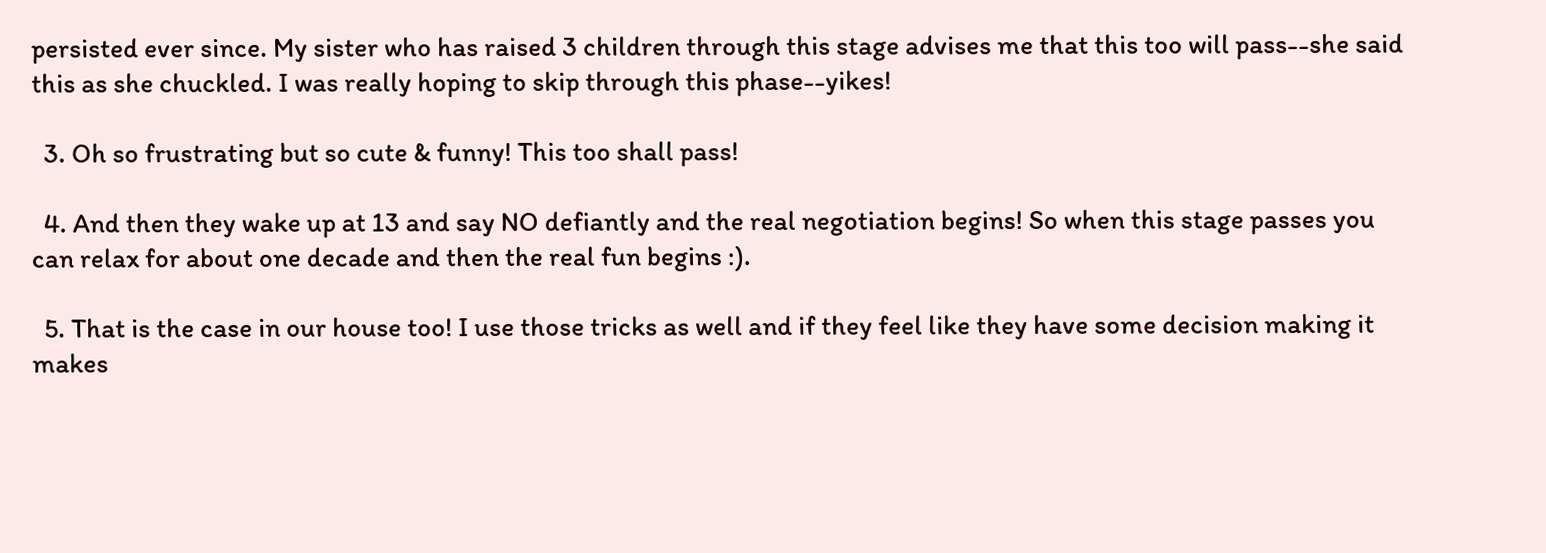persisted ever since. My sister who has raised 3 children through this stage advises me that this too will pass--she said this as she chuckled. I was really hoping to skip through this phase--yikes!

  3. Oh so frustrating but so cute & funny! This too shall pass!

  4. And then they wake up at 13 and say NO defiantly and the real negotiation begins! So when this stage passes you can relax for about one decade and then the real fun begins :).

  5. That is the case in our house too! I use those tricks as well and if they feel like they have some decision making it makes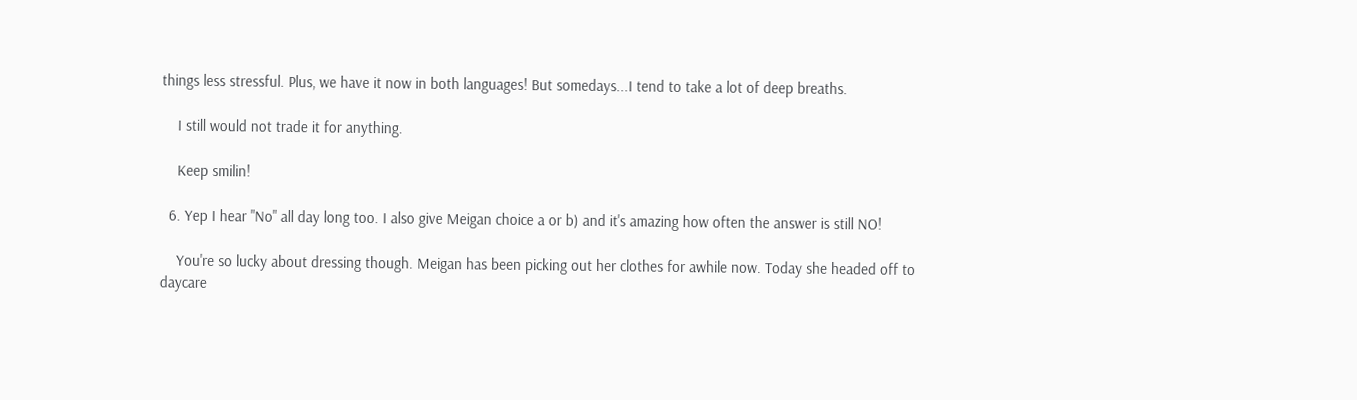things less stressful. Plus, we have it now in both languages! But somedays...I tend to take a lot of deep breaths.

    I still would not trade it for anything.

    Keep smilin!

  6. Yep I hear "No" all day long too. I also give Meigan choice a or b) and it's amazing how often the answer is still NO!

    You're so lucky about dressing though. Meigan has been picking out her clothes for awhile now. Today she headed off to daycare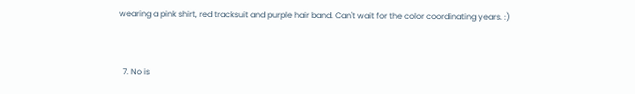wearing a pink shirt, red tracksuit and purple hair band. Can't wait for the color coordinating years. :)


  7. No is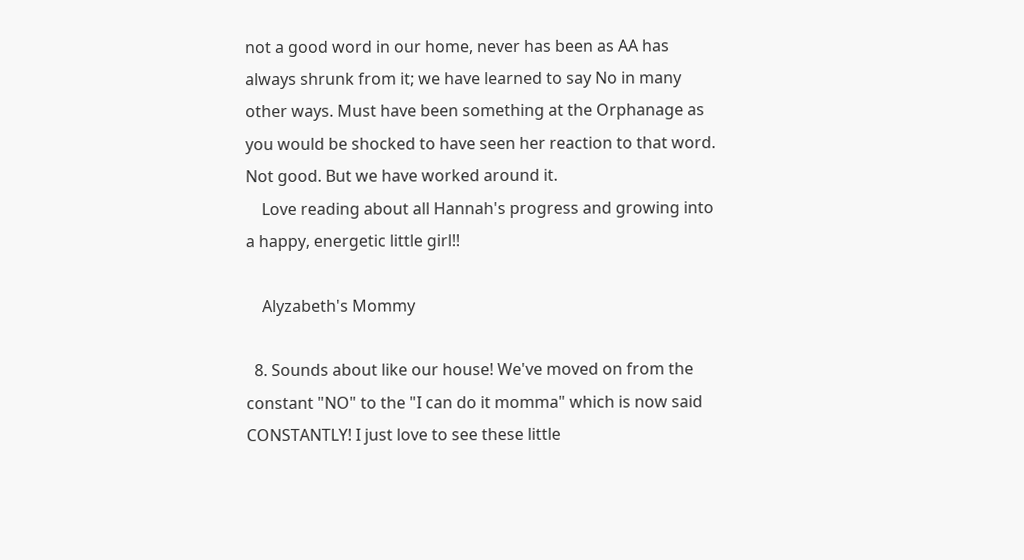not a good word in our home, never has been as AA has always shrunk from it; we have learned to say No in many other ways. Must have been something at the Orphanage as you would be shocked to have seen her reaction to that word. Not good. But we have worked around it.
    Love reading about all Hannah's progress and growing into a happy, energetic little girl!!

    Alyzabeth's Mommy

  8. Sounds about like our house! We've moved on from the constant "NO" to the "I can do it momma" which is now said CONSTANTLY! I just love to see these little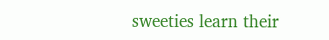sweeties learn their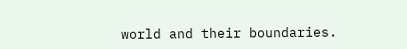world and their boundaries.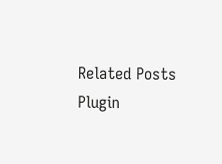Related Posts Plugin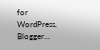for WordPress, Blogger...